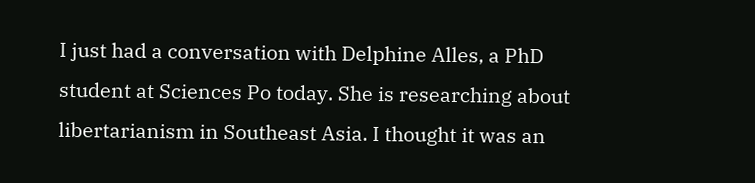I just had a conversation with Delphine Alles, a PhD student at Sciences Po today. She is researching about libertarianism in Southeast Asia. I thought it was an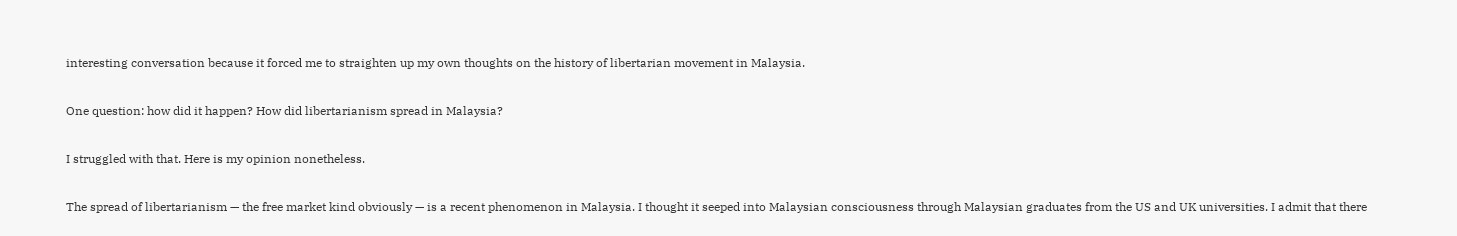interesting conversation because it forced me to straighten up my own thoughts on the history of libertarian movement in Malaysia.

One question: how did it happen? How did libertarianism spread in Malaysia?

I struggled with that. Here is my opinion nonetheless.

The spread of libertarianism — the free market kind obviously — is a recent phenomenon in Malaysia. I thought it seeped into Malaysian consciousness through Malaysian graduates from the US and UK universities. I admit that there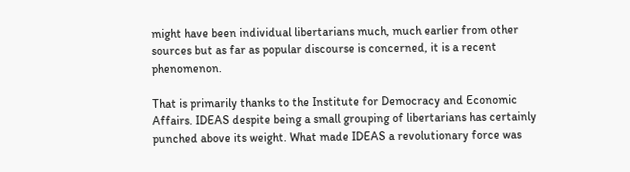might have been individual libertarians much, much earlier from other sources but as far as popular discourse is concerned, it is a recent phenomenon.

That is primarily thanks to the Institute for Democracy and Economic Affairs. IDEAS despite being a small grouping of libertarians has certainly punched above its weight. What made IDEAS a revolutionary force was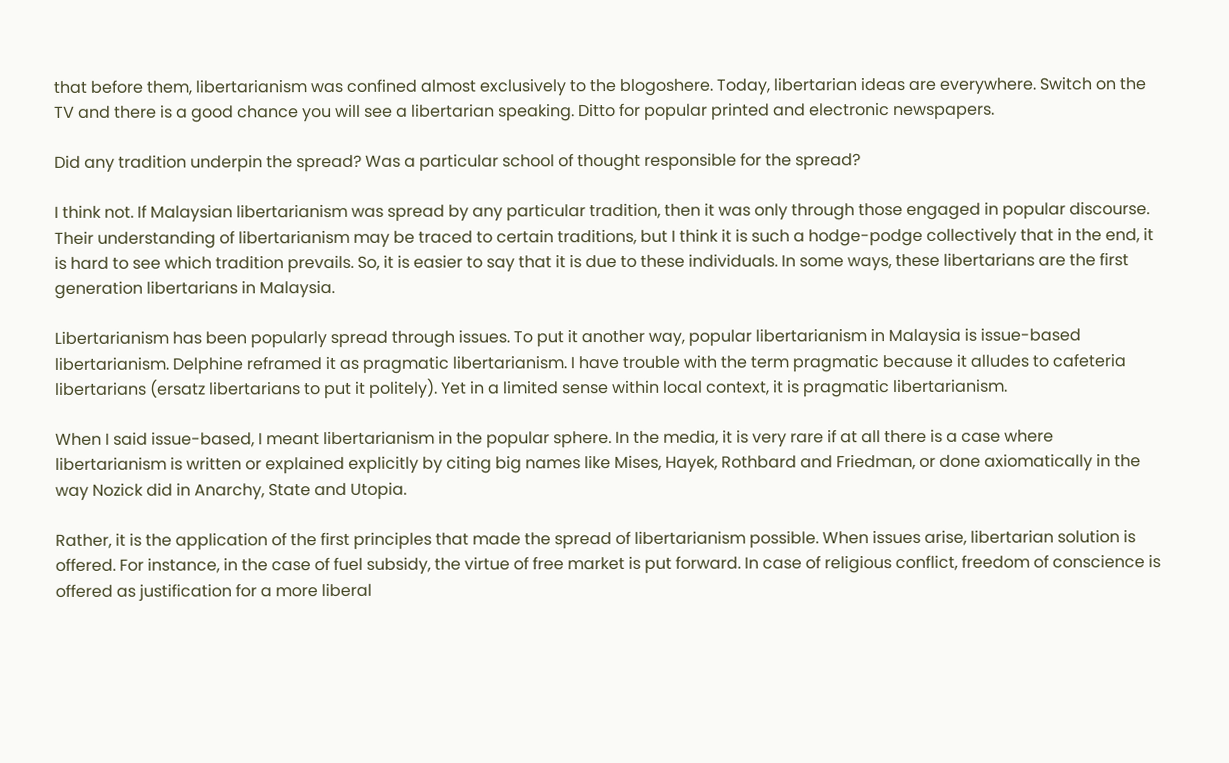that before them, libertarianism was confined almost exclusively to the blogoshere. Today, libertarian ideas are everywhere. Switch on the TV and there is a good chance you will see a libertarian speaking. Ditto for popular printed and electronic newspapers.

Did any tradition underpin the spread? Was a particular school of thought responsible for the spread?

I think not. If Malaysian libertarianism was spread by any particular tradition, then it was only through those engaged in popular discourse. Their understanding of libertarianism may be traced to certain traditions, but I think it is such a hodge-podge collectively that in the end, it is hard to see which tradition prevails. So, it is easier to say that it is due to these individuals. In some ways, these libertarians are the first generation libertarians in Malaysia.

Libertarianism has been popularly spread through issues. To put it another way, popular libertarianism in Malaysia is issue-based libertarianism. Delphine reframed it as pragmatic libertarianism. I have trouble with the term pragmatic because it alludes to cafeteria libertarians (ersatz libertarians to put it politely). Yet in a limited sense within local context, it is pragmatic libertarianism.

When I said issue-based, I meant libertarianism in the popular sphere. In the media, it is very rare if at all there is a case where libertarianism is written or explained explicitly by citing big names like Mises, Hayek, Rothbard and Friedman, or done axiomatically in the way Nozick did in Anarchy, State and Utopia.

Rather, it is the application of the first principles that made the spread of libertarianism possible. When issues arise, libertarian solution is offered. For instance, in the case of fuel subsidy, the virtue of free market is put forward. In case of religious conflict, freedom of conscience is offered as justification for a more liberal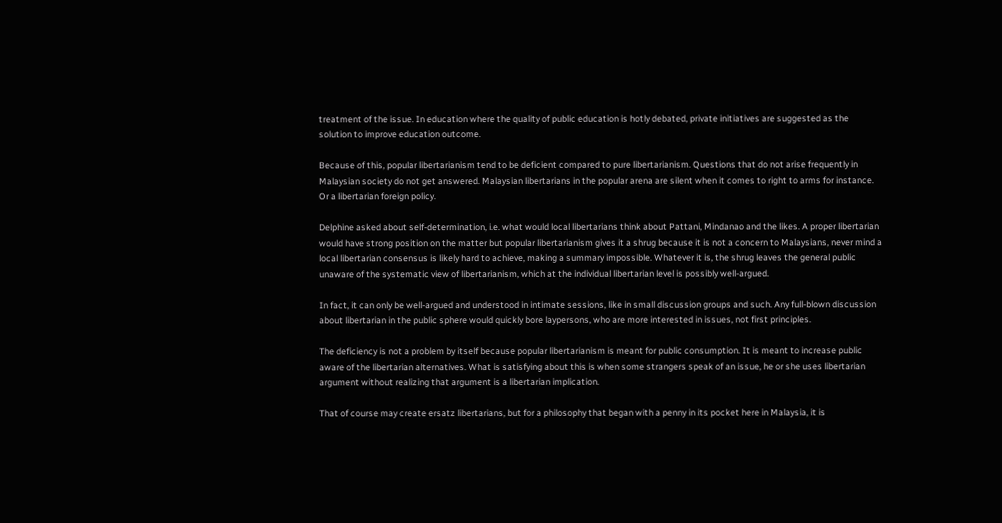treatment of the issue. In education where the quality of public education is hotly debated, private initiatives are suggested as the solution to improve education outcome.

Because of this, popular libertarianism tend to be deficient compared to pure libertarianism. Questions that do not arise frequently in Malaysian society do not get answered. Malaysian libertarians in the popular arena are silent when it comes to right to arms for instance. Or a libertarian foreign policy.

Delphine asked about self-determination, i.e. what would local libertarians think about Pattani, Mindanao and the likes. A proper libertarian would have strong position on the matter but popular libertarianism gives it a shrug because it is not a concern to Malaysians, never mind a local libertarian consensus is likely hard to achieve, making a summary impossible. Whatever it is, the shrug leaves the general public unaware of the systematic view of libertarianism, which at the individual libertarian level is possibly well-argued.

In fact, it can only be well-argued and understood in intimate sessions, like in small discussion groups and such. Any full-blown discussion about libertarian in the public sphere would quickly bore laypersons, who are more interested in issues, not first principles.

The deficiency is not a problem by itself because popular libertarianism is meant for public consumption. It is meant to increase public aware of the libertarian alternatives. What is satisfying about this is when some strangers speak of an issue, he or she uses libertarian argument without realizing that argument is a libertarian implication.

That of course may create ersatz libertarians, but for a philosophy that began with a penny in its pocket here in Malaysia, it is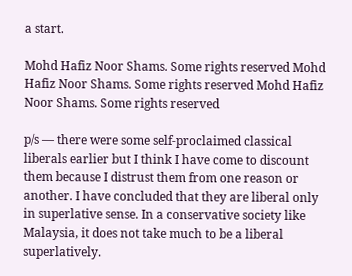a start.

Mohd Hafiz Noor Shams. Some rights reserved Mohd Hafiz Noor Shams. Some rights reserved Mohd Hafiz Noor Shams. Some rights reserved

p/s — there were some self-proclaimed classical liberals earlier but I think I have come to discount them because I distrust them from one reason or another. I have concluded that they are liberal only in superlative sense. In a conservative society like Malaysia, it does not take much to be a liberal superlatively.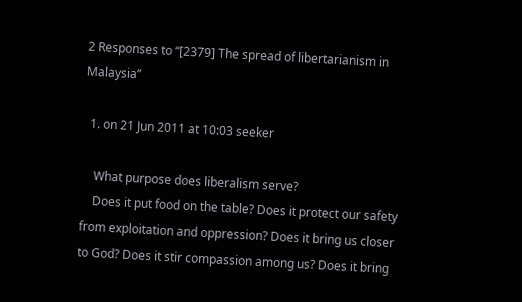2 Responses to “[2379] The spread of libertarianism in Malaysia”

  1. on 21 Jun 2011 at 10:03 seeker

    What purpose does liberalism serve?
    Does it put food on the table? Does it protect our safety from exploitation and oppression? Does it bring us closer to God? Does it stir compassion among us? Does it bring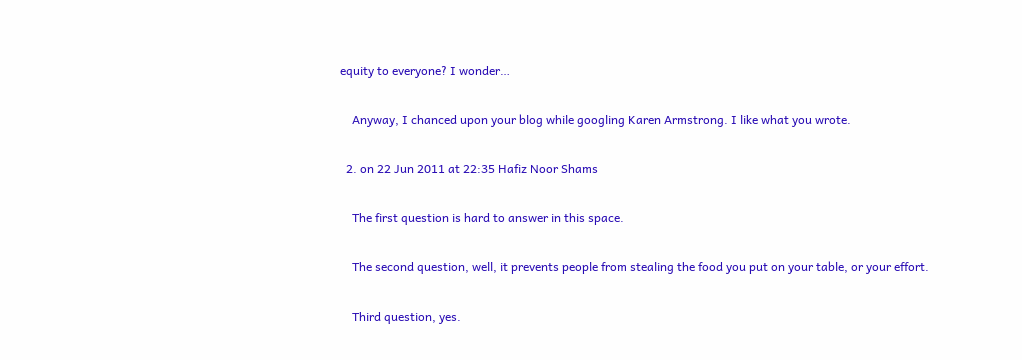equity to everyone? I wonder…

    Anyway, I chanced upon your blog while googling Karen Armstrong. I like what you wrote.

  2. on 22 Jun 2011 at 22:35 Hafiz Noor Shams

    The first question is hard to answer in this space.

    The second question, well, it prevents people from stealing the food you put on your table, or your effort.

    Third question, yes.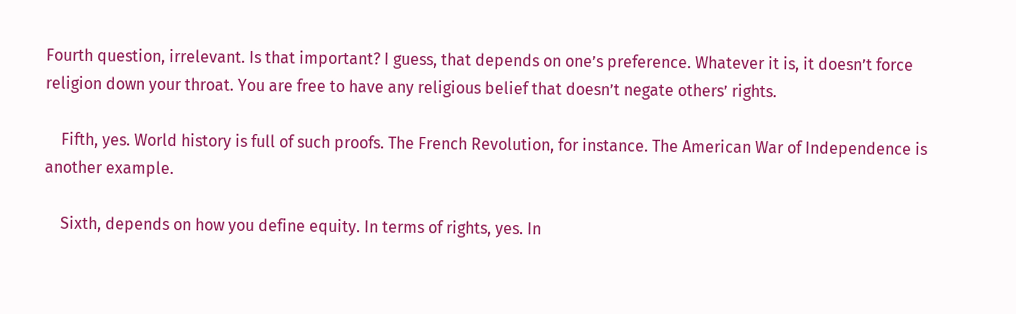Fourth question, irrelevant. Is that important? I guess, that depends on one’s preference. Whatever it is, it doesn’t force religion down your throat. You are free to have any religious belief that doesn’t negate others’ rights.

    Fifth, yes. World history is full of such proofs. The French Revolution, for instance. The American War of Independence is another example.

    Sixth, depends on how you define equity. In terms of rights, yes. In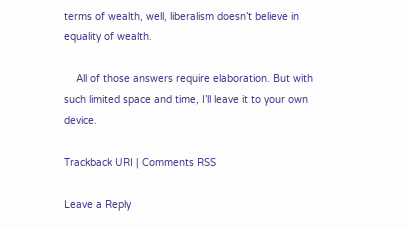terms of wealth, well, liberalism doesn’t believe in equality of wealth.

    All of those answers require elaboration. But with such limited space and time, I’ll leave it to your own device.

Trackback URI | Comments RSS

Leave a Reply